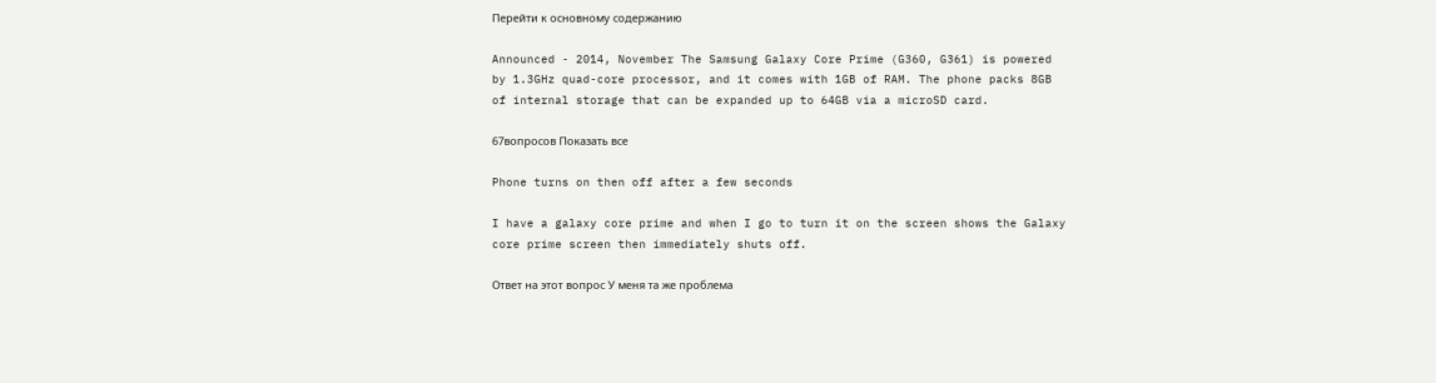Перейти к основному содержанию

Announced - 2014, November The Samsung Galaxy Core Prime (G360, G361) is powered by 1.3GHz quad-core processor, and it comes with 1GB of RAM. The phone packs 8GB of internal storage that can be expanded up to 64GB via a microSD card.

67вопросов Показать все

Phone turns on then off after a few seconds

I have a galaxy core prime and when I go to turn it on the screen shows the Galaxy core prime screen then immediately shuts off.

Ответ на этот вопрос У меня та же проблема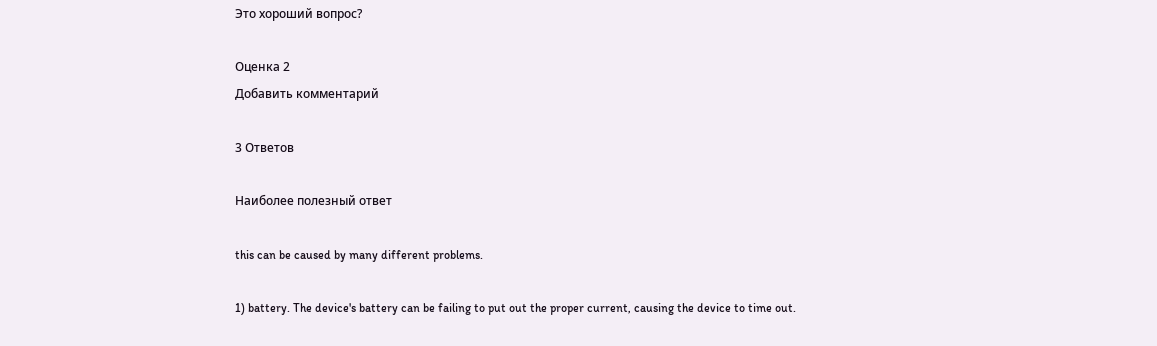Это хороший вопрос?

Оценка 2
Добавить комментарий

3 Ответов

Наиболее полезный ответ

this can be caused by many different problems.

1) battery. The device's battery can be failing to put out the proper current, causing the device to time out.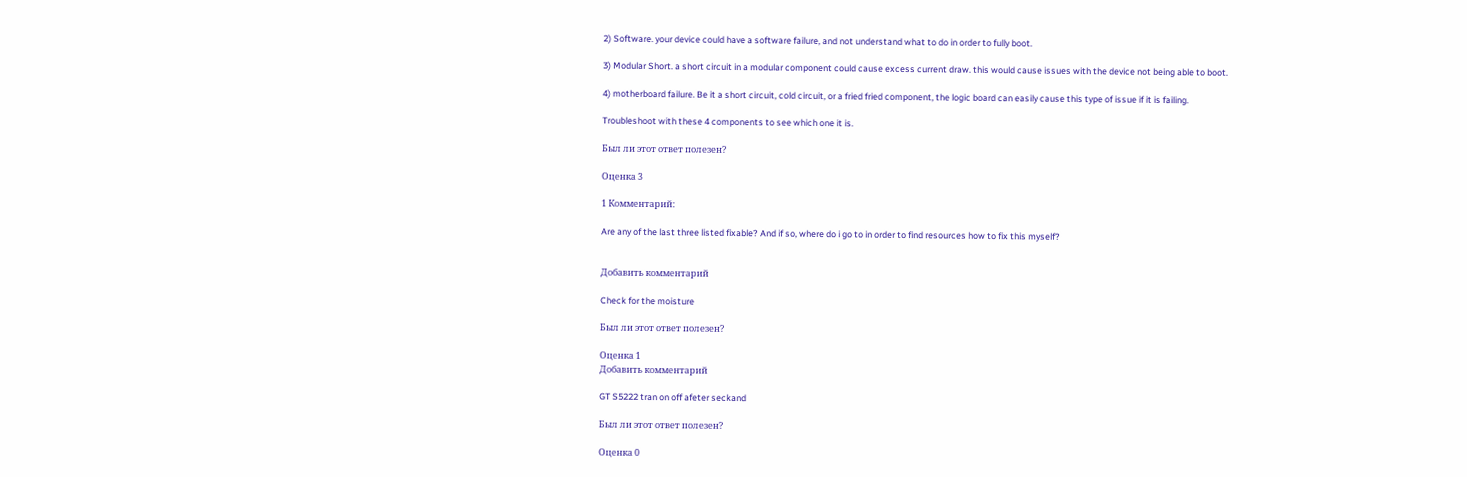2) Software. your device could have a software failure, and not understand what to do in order to fully boot.

3) Modular Short. a short circuit in a modular component could cause excess current draw. this would cause issues with the device not being able to boot.

4) motherboard failure. Be it a short circuit, cold circuit, or a fried fried component, the logic board can easily cause this type of issue if it is failing.

Troubleshoot with these 4 components to see which one it is.

Был ли этот ответ полезен?

Оценка 3

1 Комментарий:

Are any of the last three listed fixable? And if so, where do i go to in order to find resources how to fix this myself?


Добавить комментарий

Check for the moisture

Был ли этот ответ полезен?

Оценка 1
Добавить комментарий

GT S5222 tran on off afeter seckand

Был ли этот ответ полезен?

Оценка 0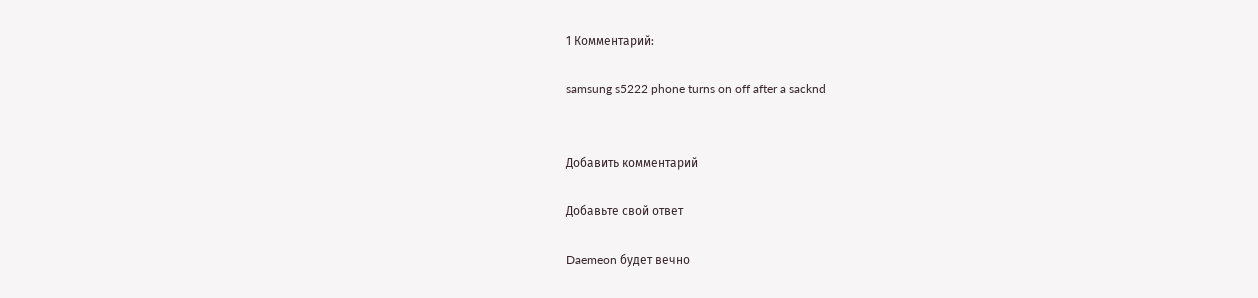1 Комментарий:

samsung s5222 phone turns on off after a sacknd


Добавить комментарий

Добавьте свой ответ

Daemeon будет вечно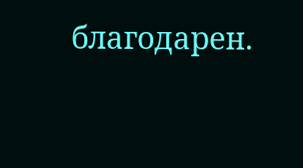благодарен.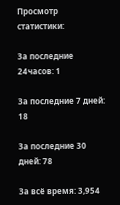Просмотр статистики:

За последние 24часов: 1

За последние 7 дней: 18

За последние 30 дней: 78

За всё время: 3,954